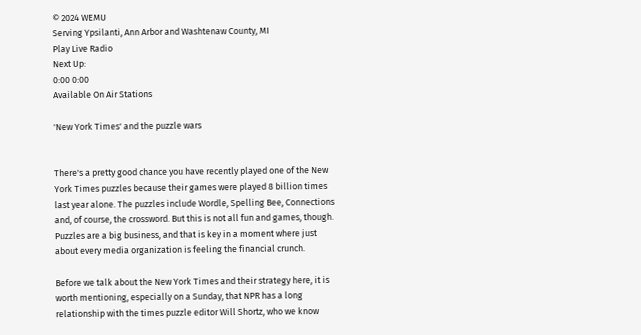© 2024 WEMU
Serving Ypsilanti, Ann Arbor and Washtenaw County, MI
Play Live Radio
Next Up:
0:00 0:00
Available On Air Stations

'New York Times' and the puzzle wars


There's a pretty good chance you have recently played one of the New York Times puzzles because their games were played 8 billion times last year alone. The puzzles include Wordle, Spelling Bee, Connections and, of course, the crossword. But this is not all fun and games, though. Puzzles are a big business, and that is key in a moment where just about every media organization is feeling the financial crunch.

Before we talk about the New York Times and their strategy here, it is worth mentioning, especially on a Sunday, that NPR has a long relationship with the times puzzle editor Will Shortz, who we know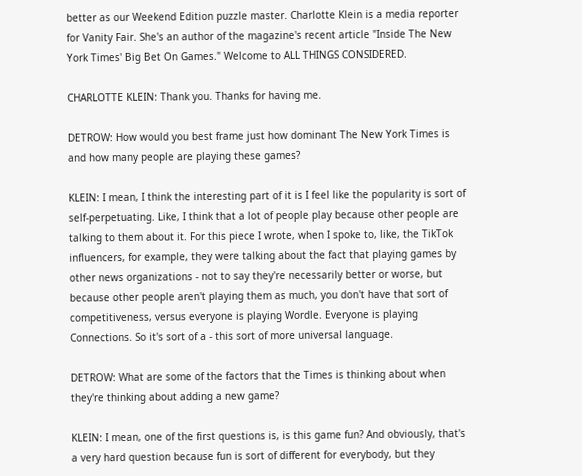better as our Weekend Edition puzzle master. Charlotte Klein is a media reporter for Vanity Fair. She's an author of the magazine's recent article "Inside The New York Times' Big Bet On Games." Welcome to ALL THINGS CONSIDERED.

CHARLOTTE KLEIN: Thank you. Thanks for having me.

DETROW: How would you best frame just how dominant The New York Times is and how many people are playing these games?

KLEIN: I mean, I think the interesting part of it is I feel like the popularity is sort of self-perpetuating. Like, I think that a lot of people play because other people are talking to them about it. For this piece I wrote, when I spoke to, like, the TikTok influencers, for example, they were talking about the fact that playing games by other news organizations - not to say they're necessarily better or worse, but because other people aren't playing them as much, you don't have that sort of competitiveness, versus everyone is playing Wordle. Everyone is playing Connections. So it's sort of a - this sort of more universal language.

DETROW: What are some of the factors that the Times is thinking about when they're thinking about adding a new game?

KLEIN: I mean, one of the first questions is, is this game fun? And obviously, that's a very hard question because fun is sort of different for everybody, but they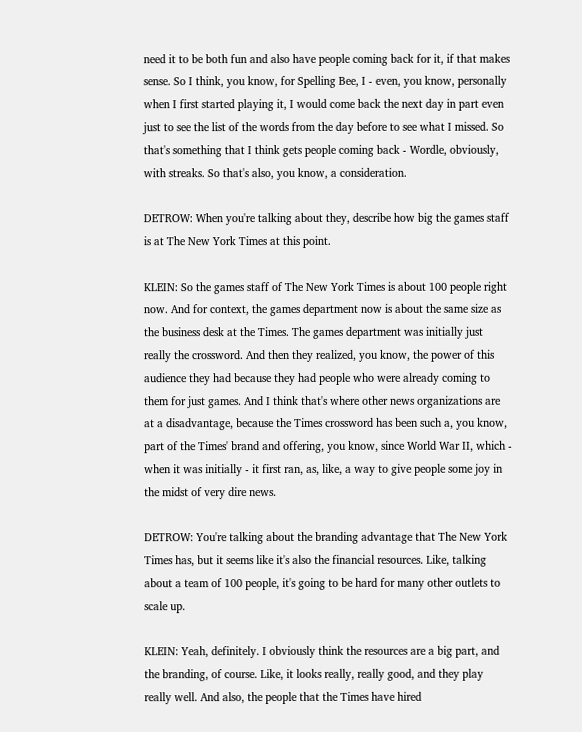need it to be both fun and also have people coming back for it, if that makes sense. So I think, you know, for Spelling Bee, I - even, you know, personally when I first started playing it, I would come back the next day in part even just to see the list of the words from the day before to see what I missed. So that's something that I think gets people coming back - Wordle, obviously, with streaks. So that's also, you know, a consideration.

DETROW: When you're talking about they, describe how big the games staff is at The New York Times at this point.

KLEIN: So the games staff of The New York Times is about 100 people right now. And for context, the games department now is about the same size as the business desk at the Times. The games department was initially just really the crossword. And then they realized, you know, the power of this audience they had because they had people who were already coming to them for just games. And I think that's where other news organizations are at a disadvantage, because the Times crossword has been such a, you know, part of the Times' brand and offering, you know, since World War II, which - when it was initially - it first ran, as, like, a way to give people some joy in the midst of very dire news.

DETROW: You're talking about the branding advantage that The New York Times has, but it seems like it's also the financial resources. Like, talking about a team of 100 people, it's going to be hard for many other outlets to scale up.

KLEIN: Yeah, definitely. I obviously think the resources are a big part, and the branding, of course. Like, it looks really, really good, and they play really well. And also, the people that the Times have hired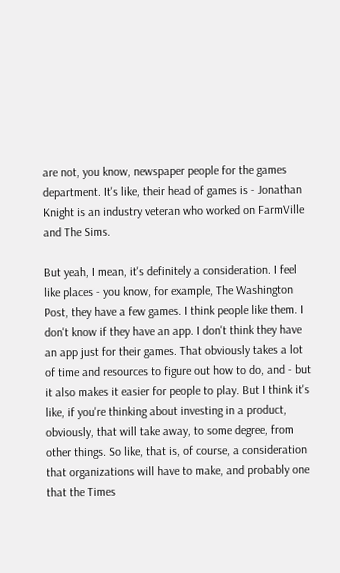are not, you know, newspaper people for the games department. It's like, their head of games is - Jonathan Knight is an industry veteran who worked on FarmVille and The Sims.

But yeah, I mean, it's definitely a consideration. I feel like places - you know, for example, The Washington Post, they have a few games. I think people like them. I don't know if they have an app. I don't think they have an app just for their games. That obviously takes a lot of time and resources to figure out how to do, and - but it also makes it easier for people to play. But I think it's like, if you're thinking about investing in a product, obviously, that will take away, to some degree, from other things. So like, that is, of course, a consideration that organizations will have to make, and probably one that the Times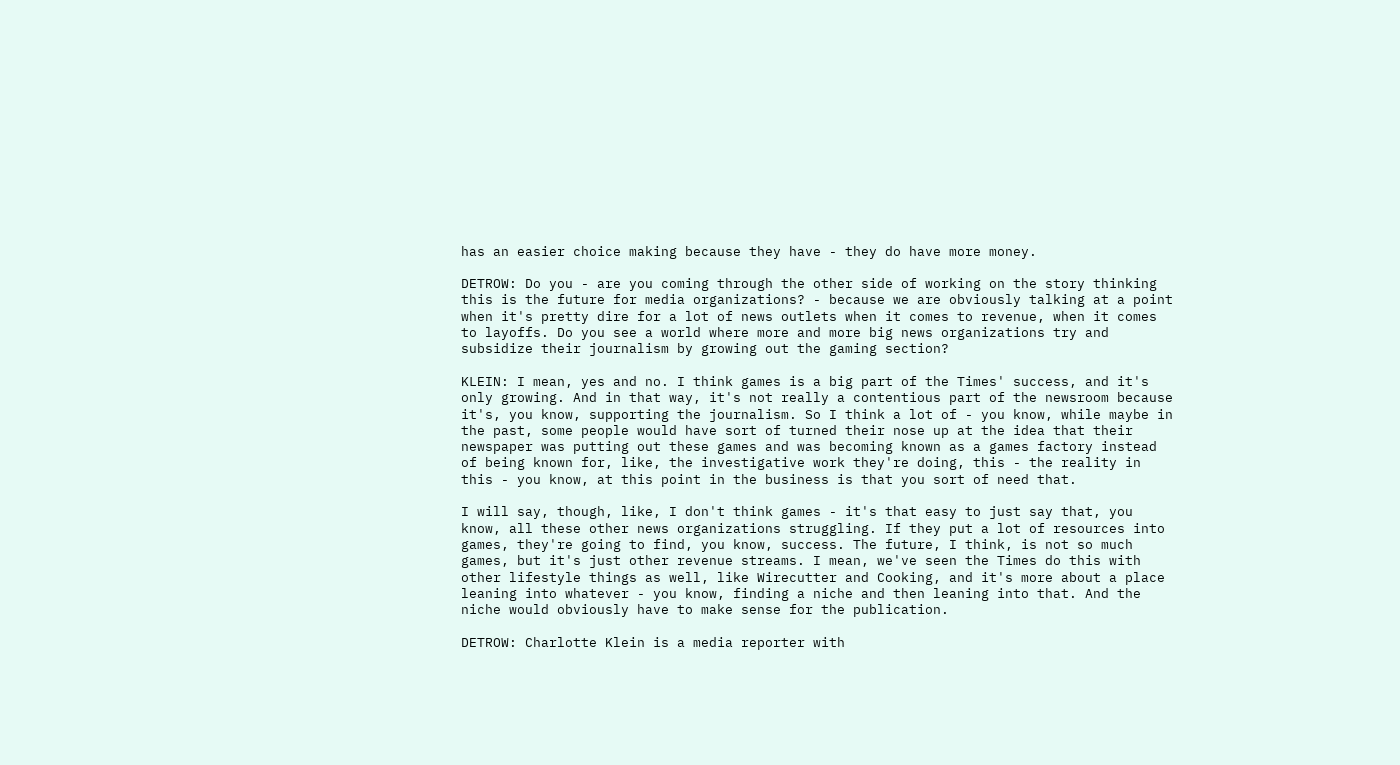has an easier choice making because they have - they do have more money.

DETROW: Do you - are you coming through the other side of working on the story thinking this is the future for media organizations? - because we are obviously talking at a point when it's pretty dire for a lot of news outlets when it comes to revenue, when it comes to layoffs. Do you see a world where more and more big news organizations try and subsidize their journalism by growing out the gaming section?

KLEIN: I mean, yes and no. I think games is a big part of the Times' success, and it's only growing. And in that way, it's not really a contentious part of the newsroom because it's, you know, supporting the journalism. So I think a lot of - you know, while maybe in the past, some people would have sort of turned their nose up at the idea that their newspaper was putting out these games and was becoming known as a games factory instead of being known for, like, the investigative work they're doing, this - the reality in this - you know, at this point in the business is that you sort of need that.

I will say, though, like, I don't think games - it's that easy to just say that, you know, all these other news organizations struggling. If they put a lot of resources into games, they're going to find, you know, success. The future, I think, is not so much games, but it's just other revenue streams. I mean, we've seen the Times do this with other lifestyle things as well, like Wirecutter and Cooking, and it's more about a place leaning into whatever - you know, finding a niche and then leaning into that. And the niche would obviously have to make sense for the publication.

DETROW: Charlotte Klein is a media reporter with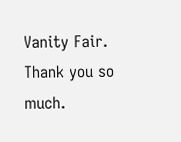Vanity Fair. Thank you so much.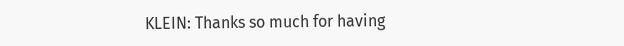KLEIN: Thanks so much for having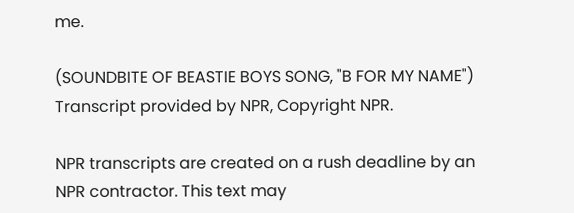me.

(SOUNDBITE OF BEASTIE BOYS SONG, "B FOR MY NAME") Transcript provided by NPR, Copyright NPR.

NPR transcripts are created on a rush deadline by an NPR contractor. This text may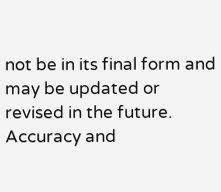not be in its final form and may be updated or revised in the future. Accuracy and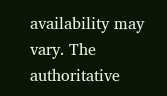availability may vary. The authoritative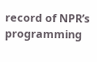record of NPR’s programming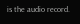is the audio record.